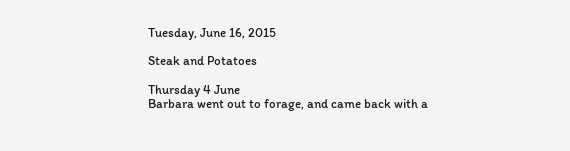Tuesday, June 16, 2015

Steak and Potatoes

Thursday 4 June
Barbara went out to forage, and came back with a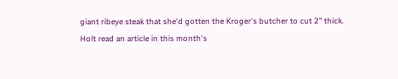giant ribeye steak that she'd gotten the Kroger's butcher to cut 2" thick.
Holt read an article in this month's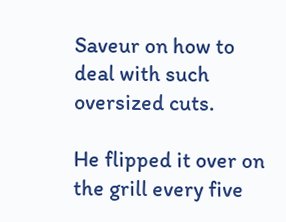Saveur on how to deal with such oversized cuts.

He flipped it over on the grill every five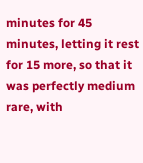minutes for 45 minutes, letting it rest for 15 more, so that it was perfectly medium rare, with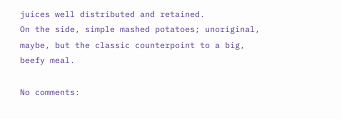juices well distributed and retained.
On the side, simple mashed potatoes; unoriginal, maybe, but the classic counterpoint to a big, beefy meal.

No comments: